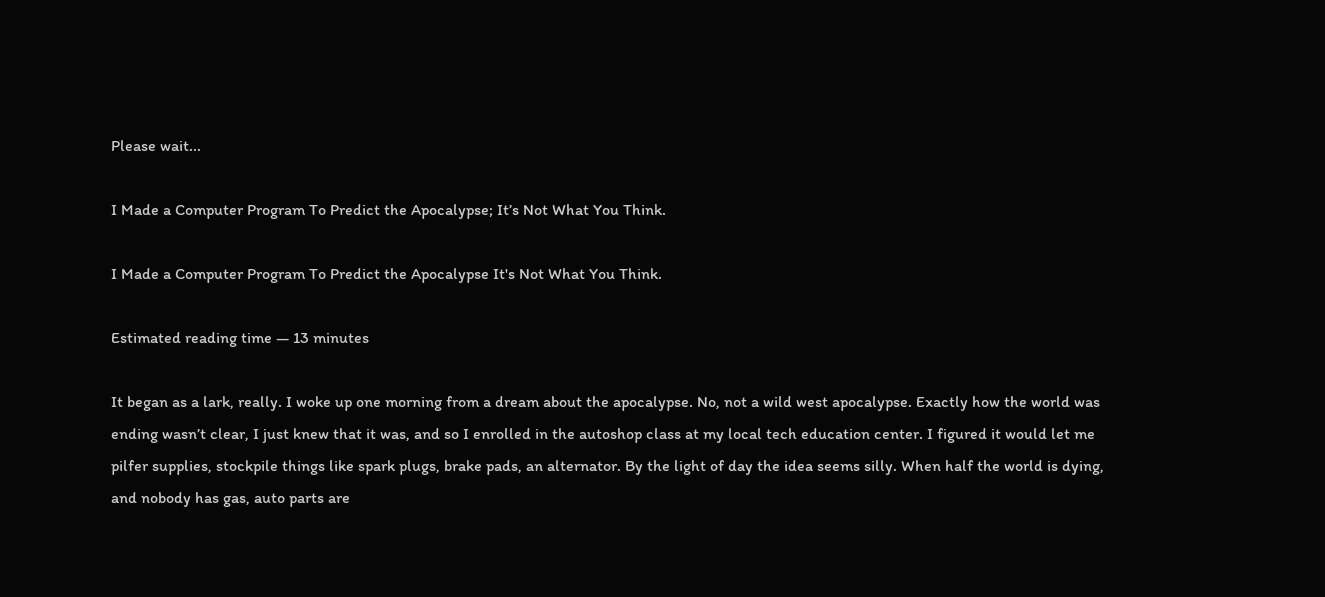Please wait...

I Made a Computer Program To Predict the Apocalypse; It’s Not What You Think.

I Made a Computer Program To Predict the Apocalypse It's Not What You Think.

Estimated reading time — 13 minutes

It began as a lark, really. I woke up one morning from a dream about the apocalypse. No, not a wild west apocalypse. Exactly how the world was ending wasn’t clear, I just knew that it was, and so I enrolled in the autoshop class at my local tech education center. I figured it would let me pilfer supplies, stockpile things like spark plugs, brake pads, an alternator. By the light of day the idea seems silly. When half the world is dying, and nobody has gas, auto parts are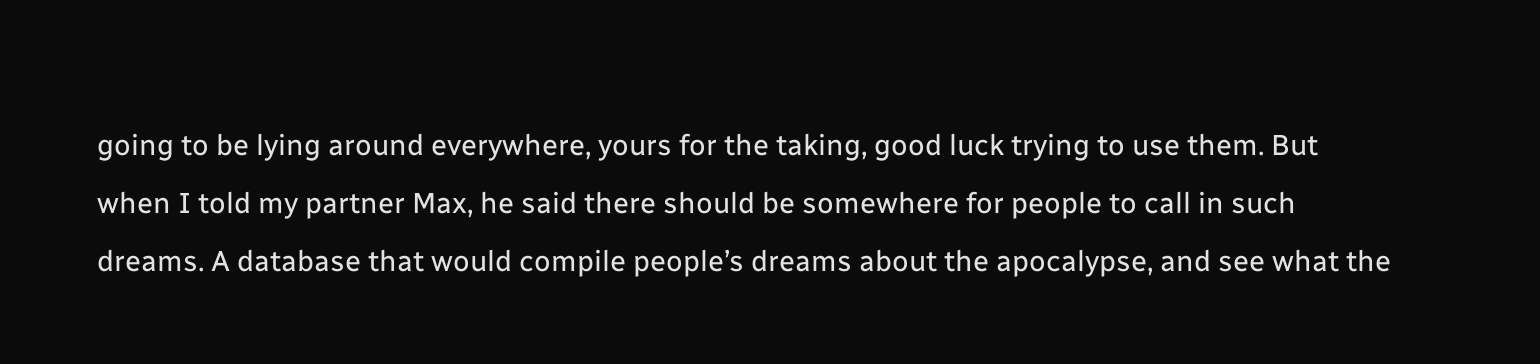going to be lying around everywhere, yours for the taking, good luck trying to use them. But when I told my partner Max, he said there should be somewhere for people to call in such dreams. A database that would compile people’s dreams about the apocalypse, and see what the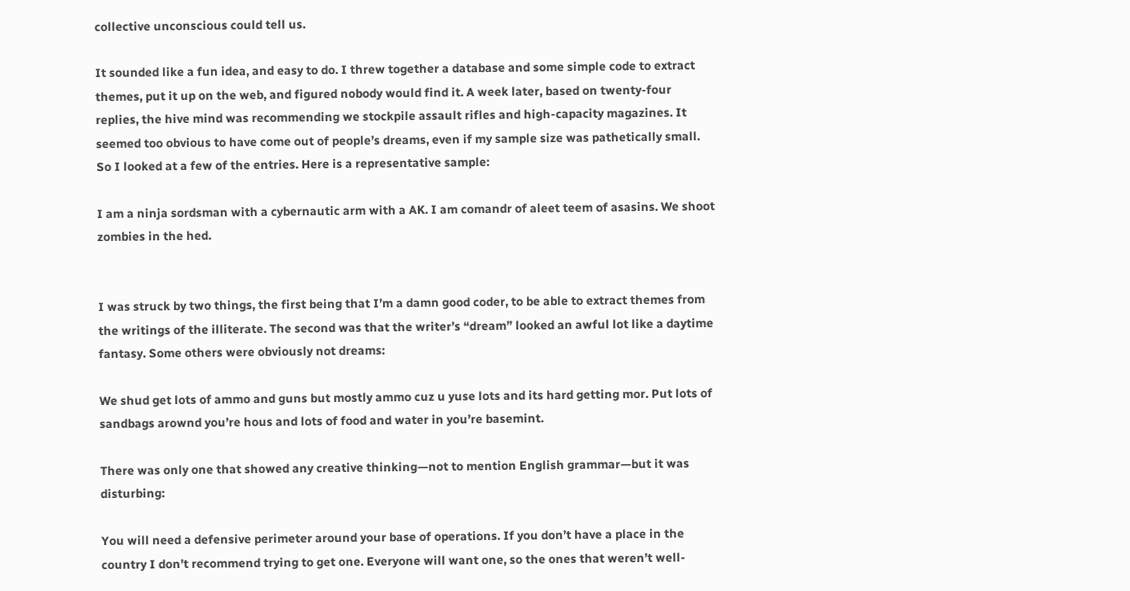collective unconscious could tell us.

It sounded like a fun idea, and easy to do. I threw together a database and some simple code to extract themes, put it up on the web, and figured nobody would find it. A week later, based on twenty-four replies, the hive mind was recommending we stockpile assault rifles and high-capacity magazines. It seemed too obvious to have come out of people’s dreams, even if my sample size was pathetically small. So I looked at a few of the entries. Here is a representative sample:

I am a ninja sordsman with a cybernautic arm with a AK. I am comandr of aleet teem of asasins. We shoot zombies in the hed.


I was struck by two things, the first being that I’m a damn good coder, to be able to extract themes from the writings of the illiterate. The second was that the writer’s “dream” looked an awful lot like a daytime fantasy. Some others were obviously not dreams:

We shud get lots of ammo and guns but mostly ammo cuz u yuse lots and its hard getting mor. Put lots of sandbags arownd you’re hous and lots of food and water in you’re basemint.

There was only one that showed any creative thinking—not to mention English grammar—but it was disturbing:

You will need a defensive perimeter around your base of operations. If you don’t have a place in the country I don’t recommend trying to get one. Everyone will want one, so the ones that weren’t well-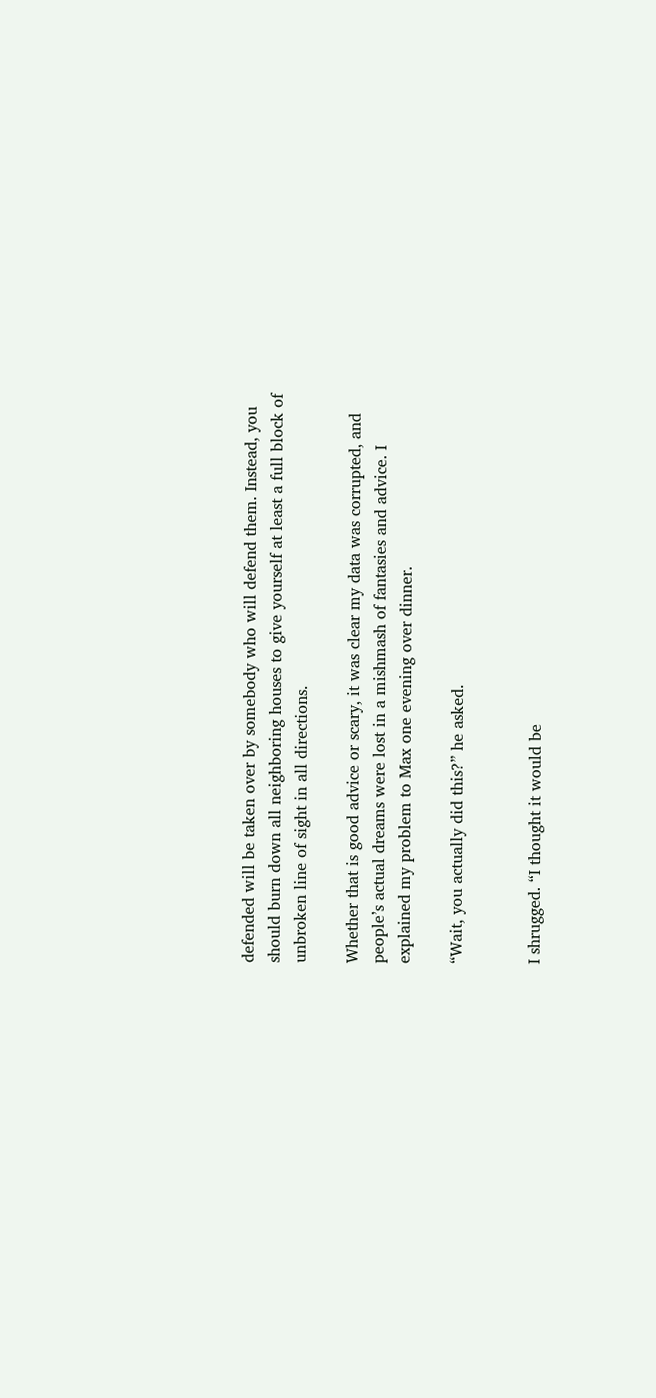defended will be taken over by somebody who will defend them. Instead, you should burn down all neighboring houses to give yourself at least a full block of unbroken line of sight in all directions.

Whether that is good advice or scary, it was clear my data was corrupted, and people’s actual dreams were lost in a mishmash of fantasies and advice. I explained my problem to Max one evening over dinner.

“Wait, you actually did this?” he asked.


I shrugged. “I thought it would be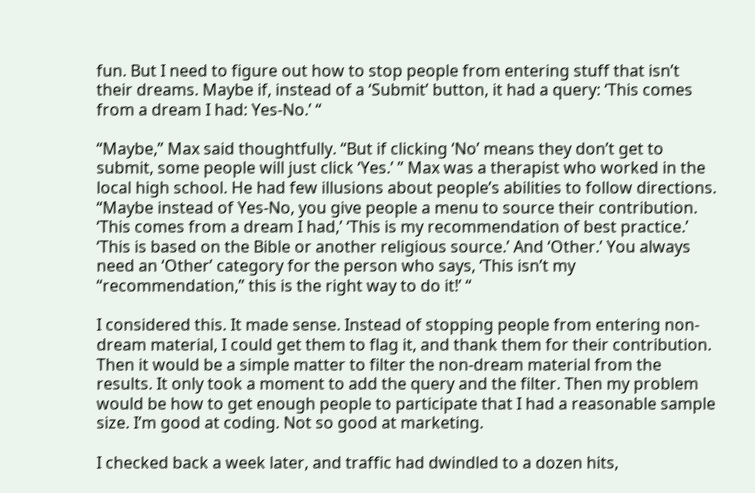fun. But I need to figure out how to stop people from entering stuff that isn’t their dreams. Maybe if, instead of a ‘Submit’ button, it had a query: ‘This comes from a dream I had: Yes-No.’ “

“Maybe,” Max said thoughtfully. “But if clicking ‘No’ means they don’t get to submit, some people will just click ‘Yes.’ ” Max was a therapist who worked in the local high school. He had few illusions about people’s abilities to follow directions. “Maybe instead of Yes-No, you give people a menu to source their contribution. ‘This comes from a dream I had,’ ‘This is my recommendation of best practice.’ ‘This is based on the Bible or another religious source.’ And ‘Other.’ You always need an ‘Other’ category for the person who says, ‘This isn’t my “recommendation,” this is the right way to do it!’ “

I considered this. It made sense. Instead of stopping people from entering non-dream material, I could get them to flag it, and thank them for their contribution. Then it would be a simple matter to filter the non-dream material from the results. It only took a moment to add the query and the filter. Then my problem would be how to get enough people to participate that I had a reasonable sample size. I’m good at coding. Not so good at marketing.

I checked back a week later, and traffic had dwindled to a dozen hits,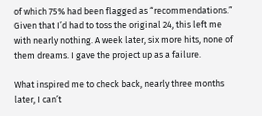of which 75% had been flagged as “recommendations.” Given that I’d had to toss the original 24, this left me with nearly nothing. A week later, six more hits, none of them dreams. I gave the project up as a failure.

What inspired me to check back, nearly three months later, I can’t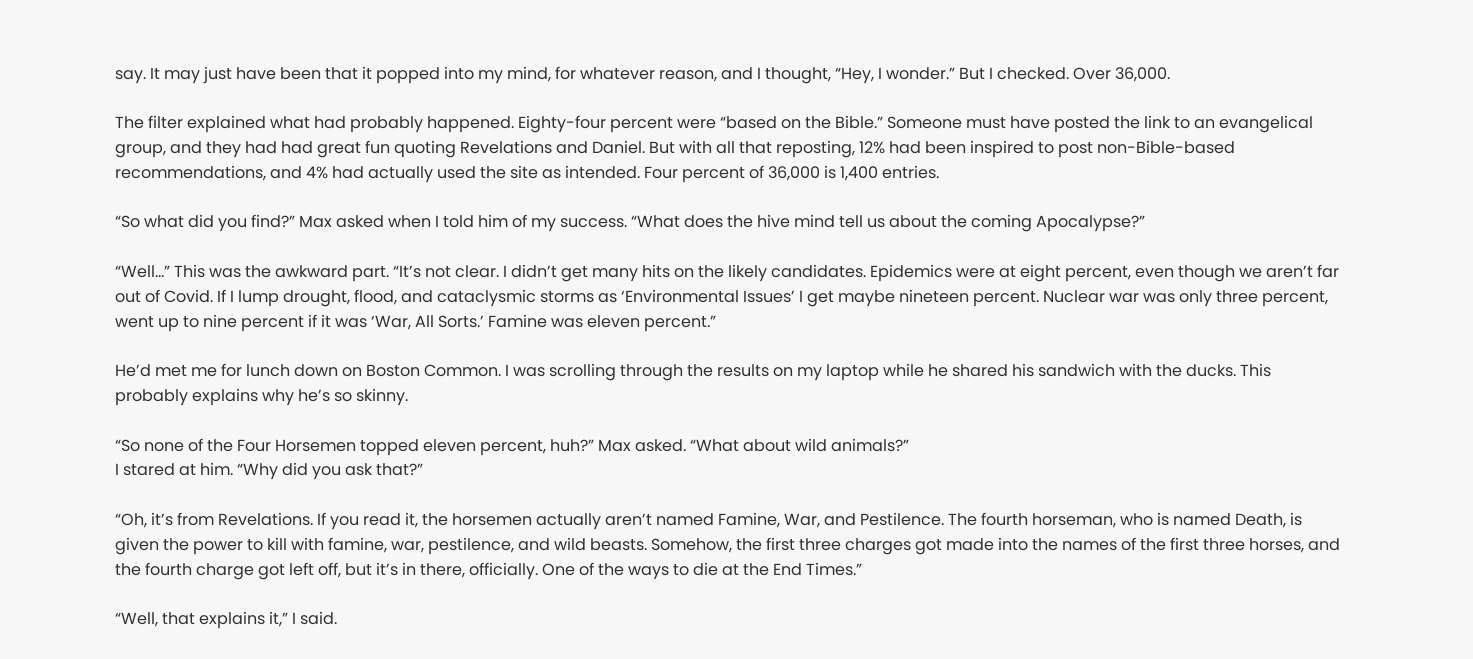say. It may just have been that it popped into my mind, for whatever reason, and I thought, “Hey, I wonder.” But I checked. Over 36,000.

The filter explained what had probably happened. Eighty-four percent were “based on the Bible.” Someone must have posted the link to an evangelical group, and they had had great fun quoting Revelations and Daniel. But with all that reposting, 12% had been inspired to post non-Bible-based recommendations, and 4% had actually used the site as intended. Four percent of 36,000 is 1,400 entries.

“So what did you find?” Max asked when I told him of my success. “What does the hive mind tell us about the coming Apocalypse?”

“Well…” This was the awkward part. “It’s not clear. I didn’t get many hits on the likely candidates. Epidemics were at eight percent, even though we aren’t far out of Covid. If I lump drought, flood, and cataclysmic storms as ‘Environmental Issues’ I get maybe nineteen percent. Nuclear war was only three percent, went up to nine percent if it was ‘War, All Sorts.’ Famine was eleven percent.”

He’d met me for lunch down on Boston Common. I was scrolling through the results on my laptop while he shared his sandwich with the ducks. This probably explains why he’s so skinny.

“So none of the Four Horsemen topped eleven percent, huh?” Max asked. “What about wild animals?”
I stared at him. “Why did you ask that?”

“Oh, it’s from Revelations. If you read it, the horsemen actually aren’t named Famine, War, and Pestilence. The fourth horseman, who is named Death, is given the power to kill with famine, war, pestilence, and wild beasts. Somehow, the first three charges got made into the names of the first three horses, and the fourth charge got left off, but it’s in there, officially. One of the ways to die at the End Times.”

“Well, that explains it,” I said.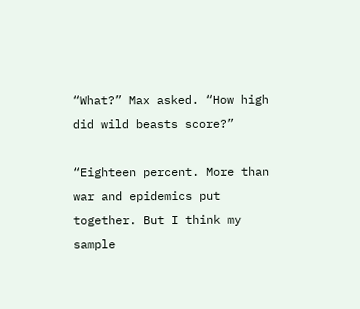“What?” Max asked. “How high did wild beasts score?”

“Eighteen percent. More than war and epidemics put together. But I think my sample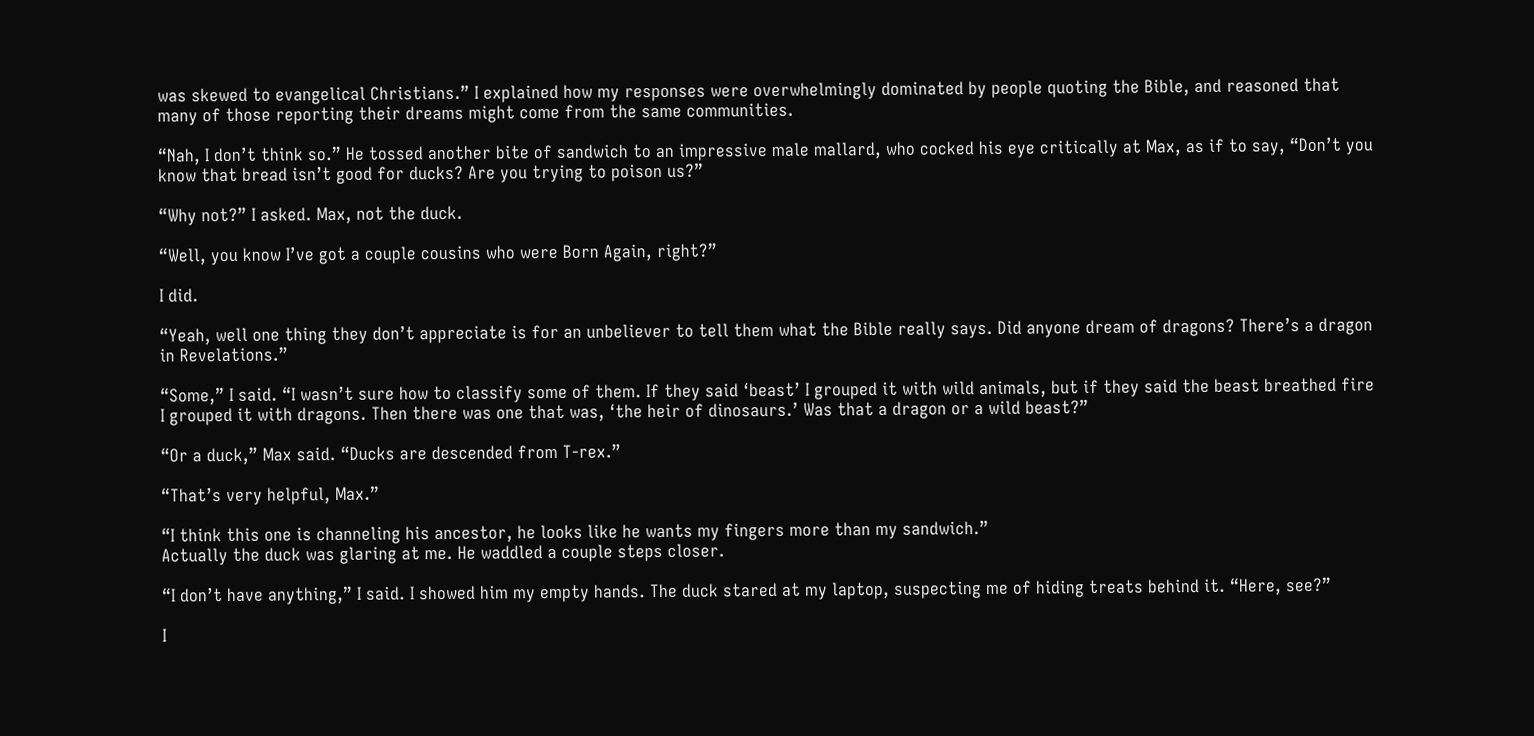was skewed to evangelical Christians.” I explained how my responses were overwhelmingly dominated by people quoting the Bible, and reasoned that many of those reporting their dreams might come from the same communities.

“Nah, I don’t think so.” He tossed another bite of sandwich to an impressive male mallard, who cocked his eye critically at Max, as if to say, “Don’t you know that bread isn’t good for ducks? Are you trying to poison us?”

“Why not?” I asked. Max, not the duck.

“Well, you know I’ve got a couple cousins who were Born Again, right?”

I did.

“Yeah, well one thing they don’t appreciate is for an unbeliever to tell them what the Bible really says. Did anyone dream of dragons? There’s a dragon in Revelations.”

“Some,” I said. “I wasn’t sure how to classify some of them. If they said ‘beast’ I grouped it with wild animals, but if they said the beast breathed fire I grouped it with dragons. Then there was one that was, ‘the heir of dinosaurs.’ Was that a dragon or a wild beast?”

“Or a duck,” Max said. “Ducks are descended from T-rex.”

“That’s very helpful, Max.”

“I think this one is channeling his ancestor, he looks like he wants my fingers more than my sandwich.”
Actually the duck was glaring at me. He waddled a couple steps closer.

“I don’t have anything,” I said. I showed him my empty hands. The duck stared at my laptop, suspecting me of hiding treats behind it. “Here, see?”

I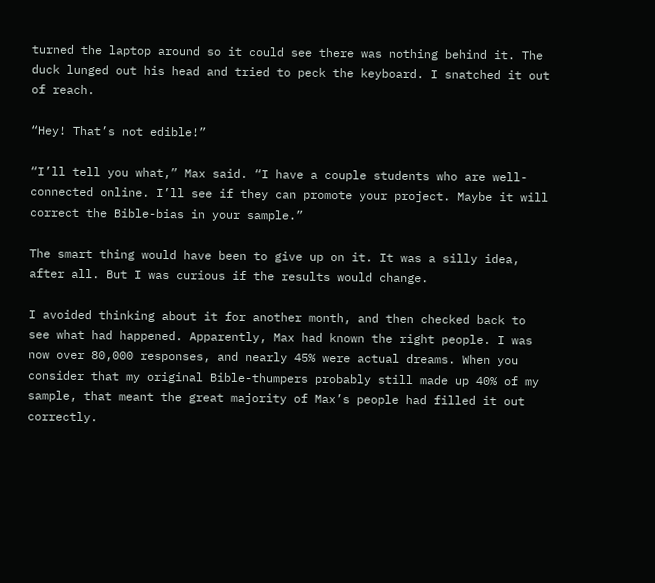turned the laptop around so it could see there was nothing behind it. The duck lunged out his head and tried to peck the keyboard. I snatched it out of reach.

“Hey! That’s not edible!”

“I’ll tell you what,” Max said. “I have a couple students who are well-connected online. I’ll see if they can promote your project. Maybe it will correct the Bible-bias in your sample.”

The smart thing would have been to give up on it. It was a silly idea, after all. But I was curious if the results would change.

I avoided thinking about it for another month, and then checked back to see what had happened. Apparently, Max had known the right people. I was now over 80,000 responses, and nearly 45% were actual dreams. When you consider that my original Bible-thumpers probably still made up 40% of my sample, that meant the great majority of Max’s people had filled it out correctly.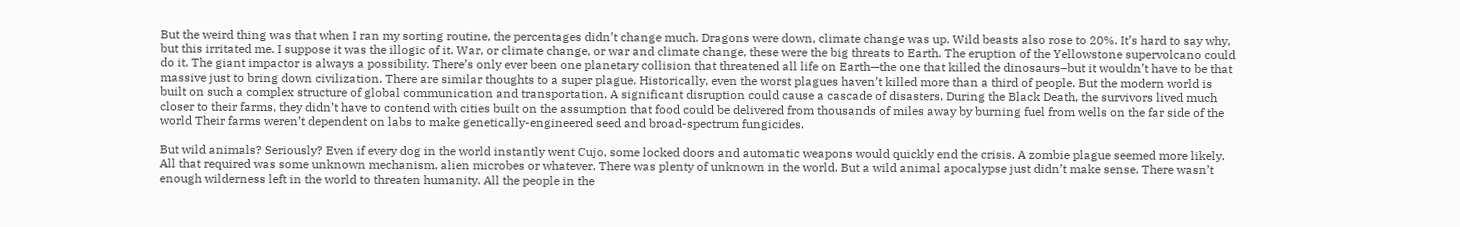But the weird thing was that when I ran my sorting routine, the percentages didn’t change much. Dragons were down, climate change was up. Wild beasts also rose to 20%. It’s hard to say why, but this irritated me. I suppose it was the illogic of it. War, or climate change, or war and climate change, these were the big threats to Earth. The eruption of the Yellowstone supervolcano could do it. The giant impactor is always a possibility. There’s only ever been one planetary collision that threatened all life on Earth—the one that killed the dinosaurs–but it wouldn’t have to be that massive just to bring down civilization. There are similar thoughts to a super plague. Historically, even the worst plagues haven’t killed more than a third of people. But the modern world is built on such a complex structure of global communication and transportation. A significant disruption could cause a cascade of disasters. During the Black Death, the survivors lived much closer to their farms, they didn’t have to contend with cities built on the assumption that food could be delivered from thousands of miles away by burning fuel from wells on the far side of the world Their farms weren’t dependent on labs to make genetically-engineered seed and broad-spectrum fungicides.

But wild animals? Seriously? Even if every dog in the world instantly went Cujo, some locked doors and automatic weapons would quickly end the crisis. A zombie plague seemed more likely. All that required was some unknown mechanism, alien microbes or whatever. There was plenty of unknown in the world. But a wild animal apocalypse just didn’t make sense. There wasn’t enough wilderness left in the world to threaten humanity. All the people in the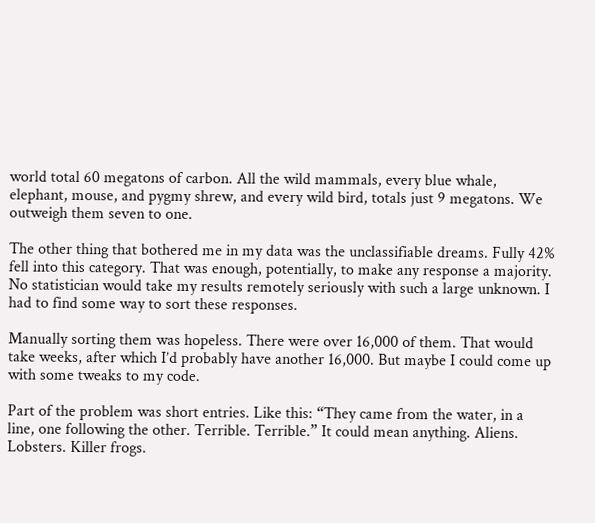world total 60 megatons of carbon. All the wild mammals, every blue whale, elephant, mouse, and pygmy shrew, and every wild bird, totals just 9 megatons. We outweigh them seven to one.

The other thing that bothered me in my data was the unclassifiable dreams. Fully 42% fell into this category. That was enough, potentially, to make any response a majority. No statistician would take my results remotely seriously with such a large unknown. I had to find some way to sort these responses.

Manually sorting them was hopeless. There were over 16,000 of them. That would take weeks, after which I’d probably have another 16,000. But maybe I could come up with some tweaks to my code.

Part of the problem was short entries. Like this: “They came from the water, in a line, one following the other. Terrible. Terrible.” It could mean anything. Aliens. Lobsters. Killer frogs.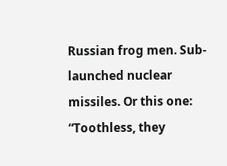Russian frog men. Sub-launched nuclear missiles. Or this one: “Toothless, they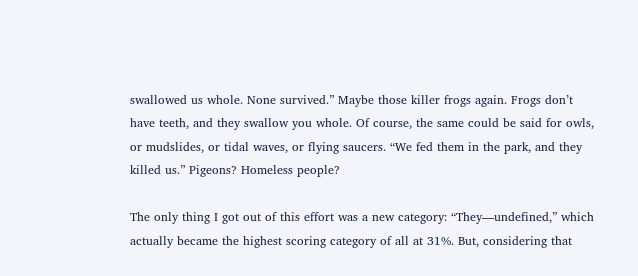swallowed us whole. None survived.” Maybe those killer frogs again. Frogs don’t have teeth, and they swallow you whole. Of course, the same could be said for owls, or mudslides, or tidal waves, or flying saucers. “We fed them in the park, and they killed us.” Pigeons? Homeless people?

The only thing I got out of this effort was a new category: “They—undefined,” which actually became the highest scoring category of all at 31%. But, considering that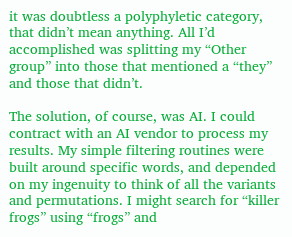it was doubtless a polyphyletic category, that didn’t mean anything. All I’d accomplished was splitting my “Other group” into those that mentioned a “they” and those that didn’t.

The solution, of course, was AI. I could contract with an AI vendor to process my results. My simple filtering routines were built around specific words, and depended on my ingenuity to think of all the variants and permutations. I might search for “killer frogs” using “frogs” and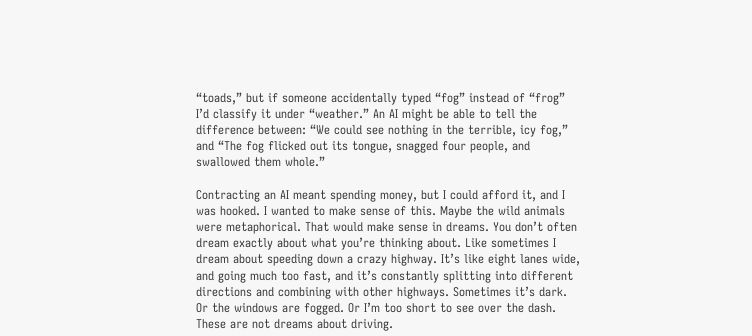“toads,” but if someone accidentally typed “fog” instead of “frog” I’d classify it under “weather.” An AI might be able to tell the difference between: “We could see nothing in the terrible, icy fog,” and “The fog flicked out its tongue, snagged four people, and swallowed them whole.”

Contracting an AI meant spending money, but I could afford it, and I was hooked. I wanted to make sense of this. Maybe the wild animals were metaphorical. That would make sense in dreams. You don’t often dream exactly about what you’re thinking about. Like sometimes I dream about speeding down a crazy highway. It’s like eight lanes wide, and going much too fast, and it’s constantly splitting into different directions and combining with other highways. Sometimes it’s dark. Or the windows are fogged. Or I’m too short to see over the dash. These are not dreams about driving.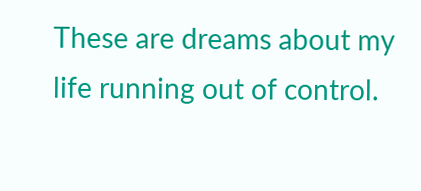These are dreams about my life running out of control.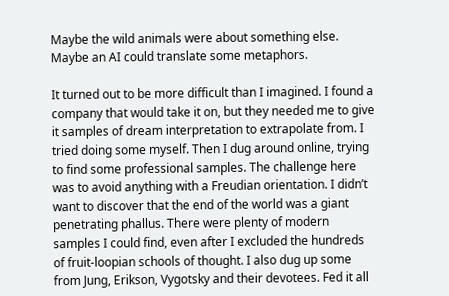Maybe the wild animals were about something else. Maybe an AI could translate some metaphors.

It turned out to be more difficult than I imagined. I found a company that would take it on, but they needed me to give it samples of dream interpretation to extrapolate from. I tried doing some myself. Then I dug around online, trying to find some professional samples. The challenge here was to avoid anything with a Freudian orientation. I didn’t want to discover that the end of the world was a giant penetrating phallus. There were plenty of modern samples I could find, even after I excluded the hundreds of fruit-loopian schools of thought. I also dug up some from Jung, Erikson, Vygotsky and their devotees. Fed it all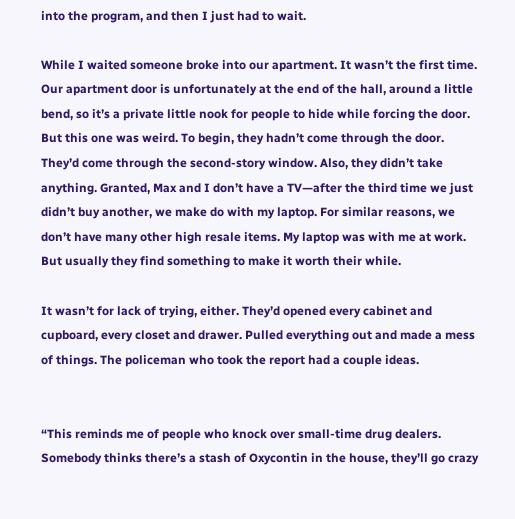into the program, and then I just had to wait.

While I waited someone broke into our apartment. It wasn’t the first time. Our apartment door is unfortunately at the end of the hall, around a little bend, so it’s a private little nook for people to hide while forcing the door. But this one was weird. To begin, they hadn’t come through the door. They’d come through the second-story window. Also, they didn’t take anything. Granted, Max and I don’t have a TV—after the third time we just didn’t buy another, we make do with my laptop. For similar reasons, we don’t have many other high resale items. My laptop was with me at work. But usually they find something to make it worth their while.

It wasn’t for lack of trying, either. They’d opened every cabinet and cupboard, every closet and drawer. Pulled everything out and made a mess of things. The policeman who took the report had a couple ideas.


“This reminds me of people who knock over small-time drug dealers. Somebody thinks there’s a stash of Oxycontin in the house, they’ll go crazy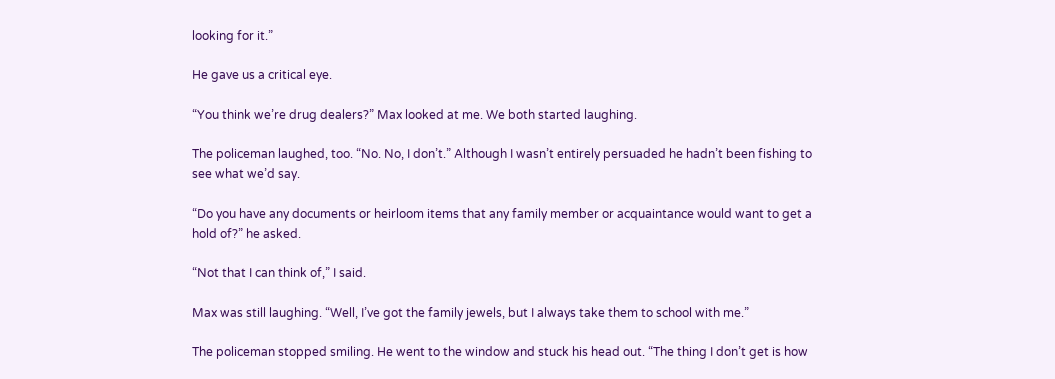looking for it.”

He gave us a critical eye.

“You think we’re drug dealers?” Max looked at me. We both started laughing.

The policeman laughed, too. “No. No, I don’t.” Although I wasn’t entirely persuaded he hadn’t been fishing to see what we’d say.

“Do you have any documents or heirloom items that any family member or acquaintance would want to get a hold of?” he asked.

“Not that I can think of,” I said.

Max was still laughing. “Well, I’ve got the family jewels, but I always take them to school with me.”

The policeman stopped smiling. He went to the window and stuck his head out. “The thing I don’t get is how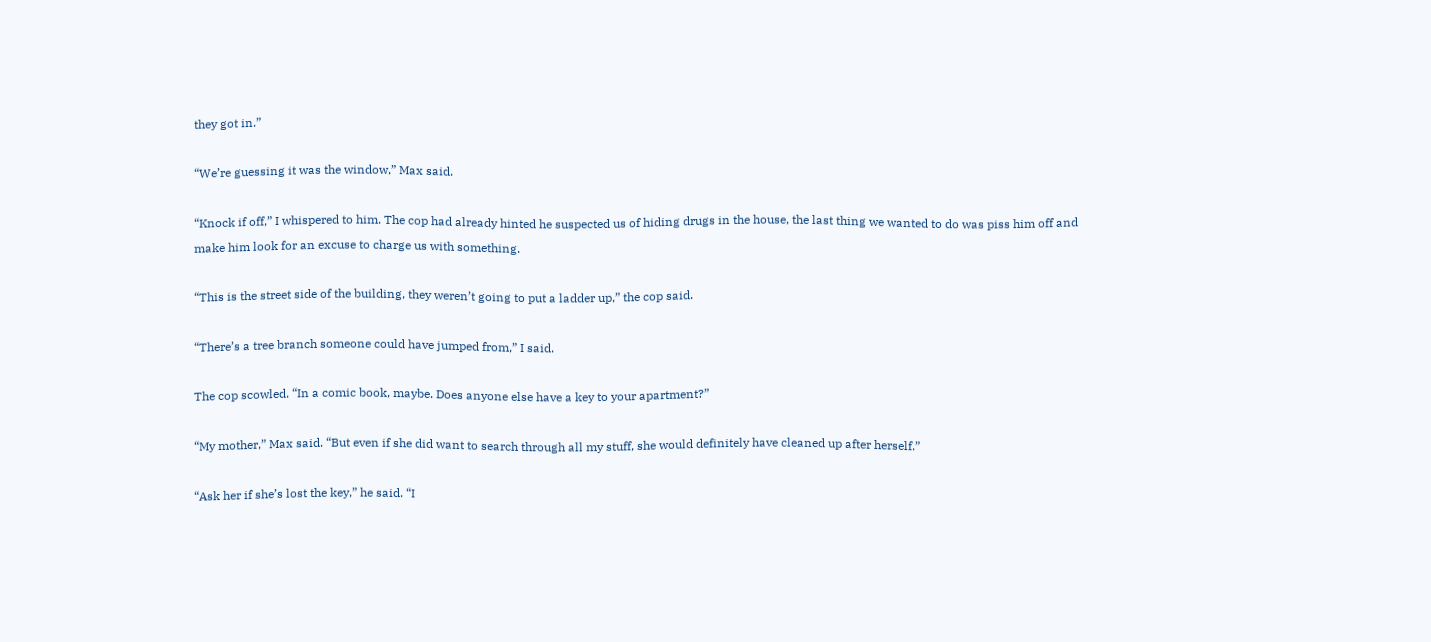they got in.”

“We’re guessing it was the window,” Max said.

“Knock if off,” I whispered to him. The cop had already hinted he suspected us of hiding drugs in the house, the last thing we wanted to do was piss him off and make him look for an excuse to charge us with something.

“This is the street side of the building, they weren’t going to put a ladder up,” the cop said.

“There’s a tree branch someone could have jumped from,” I said.

The cop scowled. “In a comic book, maybe. Does anyone else have a key to your apartment?”

“My mother,” Max said. “But even if she did want to search through all my stuff, she would definitely have cleaned up after herself.”

“Ask her if she’s lost the key,” he said. “I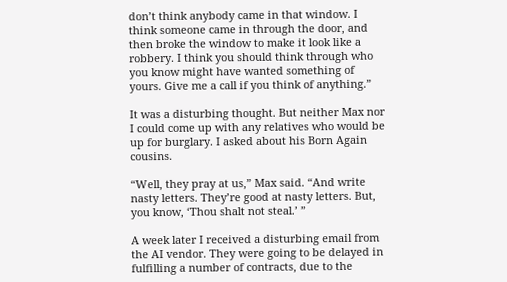don’t think anybody came in that window. I think someone came in through the door, and then broke the window to make it look like a robbery. I think you should think through who you know might have wanted something of yours. Give me a call if you think of anything.”

It was a disturbing thought. But neither Max nor I could come up with any relatives who would be up for burglary. I asked about his Born Again cousins.

“Well, they pray at us,” Max said. “And write nasty letters. They’re good at nasty letters. But, you know, ‘Thou shalt not steal.’ ”

A week later I received a disturbing email from the AI vendor. They were going to be delayed in fulfilling a number of contracts, due to the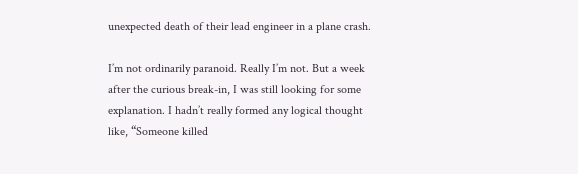unexpected death of their lead engineer in a plane crash.

I’m not ordinarily paranoid. Really I’m not. But a week after the curious break-in, I was still looking for some explanation. I hadn’t really formed any logical thought like, “Someone killed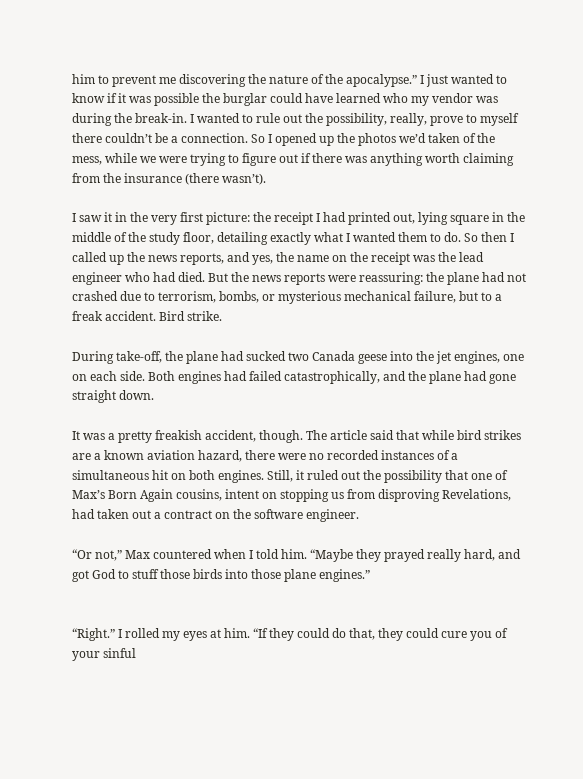him to prevent me discovering the nature of the apocalypse.” I just wanted to know if it was possible the burglar could have learned who my vendor was during the break-in. I wanted to rule out the possibility, really, prove to myself there couldn’t be a connection. So I opened up the photos we’d taken of the mess, while we were trying to figure out if there was anything worth claiming from the insurance (there wasn’t).

I saw it in the very first picture: the receipt I had printed out, lying square in the middle of the study floor, detailing exactly what I wanted them to do. So then I called up the news reports, and yes, the name on the receipt was the lead engineer who had died. But the news reports were reassuring: the plane had not crashed due to terrorism, bombs, or mysterious mechanical failure, but to a freak accident. Bird strike.

During take-off, the plane had sucked two Canada geese into the jet engines, one on each side. Both engines had failed catastrophically, and the plane had gone straight down.

It was a pretty freakish accident, though. The article said that while bird strikes are a known aviation hazard, there were no recorded instances of a simultaneous hit on both engines. Still, it ruled out the possibility that one of Max’s Born Again cousins, intent on stopping us from disproving Revelations, had taken out a contract on the software engineer.

“Or not,” Max countered when I told him. “Maybe they prayed really hard, and got God to stuff those birds into those plane engines.”


“Right.” I rolled my eyes at him. “If they could do that, they could cure you of your sinful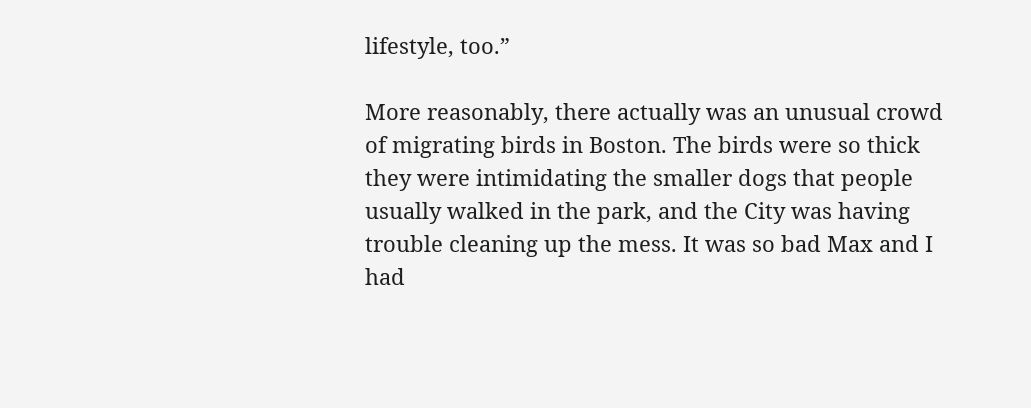lifestyle, too.”

More reasonably, there actually was an unusual crowd of migrating birds in Boston. The birds were so thick they were intimidating the smaller dogs that people usually walked in the park, and the City was having trouble cleaning up the mess. It was so bad Max and I had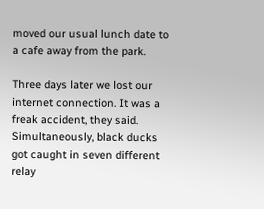moved our usual lunch date to a cafe away from the park.

Three days later we lost our internet connection. It was a freak accident, they said. Simultaneously, black ducks got caught in seven different relay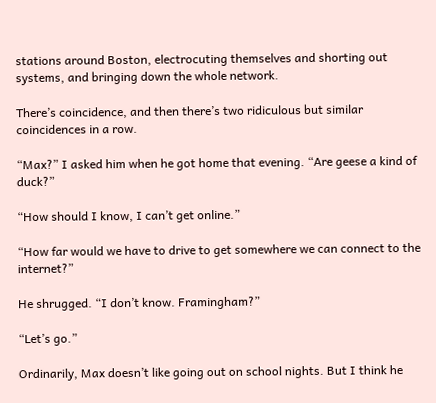stations around Boston, electrocuting themselves and shorting out systems, and bringing down the whole network.

There’s coincidence, and then there’s two ridiculous but similar coincidences in a row.

“Max?” I asked him when he got home that evening. “Are geese a kind of duck?”

“How should I know, I can’t get online.”

“How far would we have to drive to get somewhere we can connect to the internet?”

He shrugged. “I don’t know. Framingham?”

“Let’s go.”

Ordinarily, Max doesn’t like going out on school nights. But I think he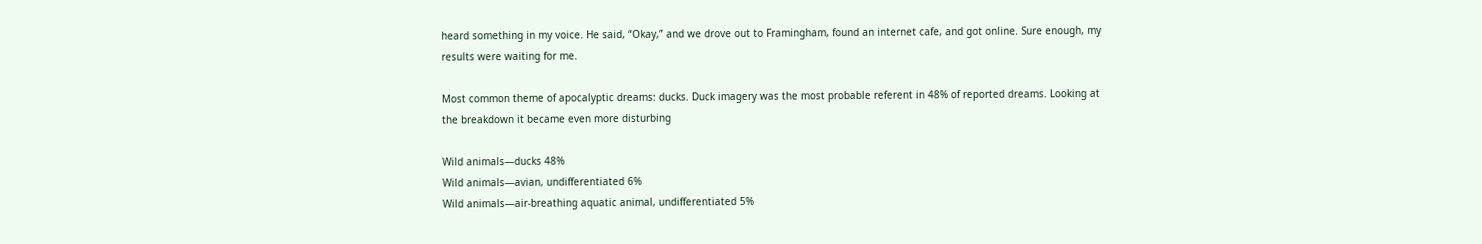heard something in my voice. He said, “Okay,” and we drove out to Framingham, found an internet cafe, and got online. Sure enough, my results were waiting for me.

Most common theme of apocalyptic dreams: ducks. Duck imagery was the most probable referent in 48% of reported dreams. Looking at the breakdown it became even more disturbing

Wild animals—ducks 48%
Wild animals—avian, undifferentiated 6%
Wild animals—air-breathing aquatic animal, undifferentiated 5%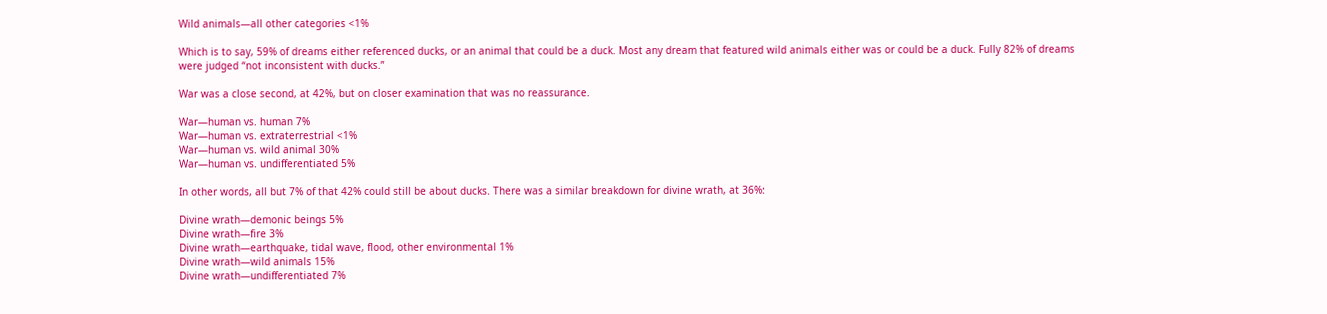Wild animals—all other categories <1%

Which is to say, 59% of dreams either referenced ducks, or an animal that could be a duck. Most any dream that featured wild animals either was or could be a duck. Fully 82% of dreams were judged “not inconsistent with ducks.”

War was a close second, at 42%, but on closer examination that was no reassurance.

War—human vs. human 7%
War—human vs. extraterrestrial <1%
War—human vs. wild animal 30%
War—human vs. undifferentiated 5%

In other words, all but 7% of that 42% could still be about ducks. There was a similar breakdown for divine wrath, at 36%:

Divine wrath—demonic beings 5%
Divine wrath—fire 3%
Divine wrath—earthquake, tidal wave, flood, other environmental 1%
Divine wrath—wild animals 15%
Divine wrath—undifferentiated 7%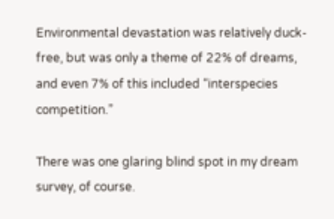Environmental devastation was relatively duck-free, but was only a theme of 22% of dreams, and even 7% of this included “interspecies competition.”

There was one glaring blind spot in my dream survey, of course.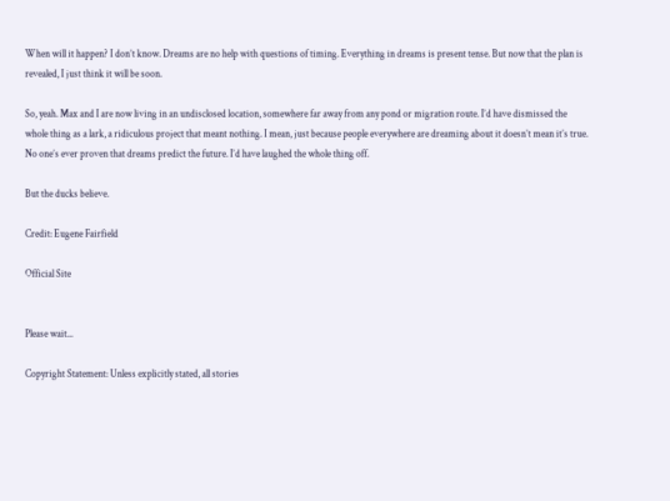When will it happen? I don’t know. Dreams are no help with questions of timing. Everything in dreams is present tense. But now that the plan is revealed, I just think it will be soon.

So, yeah. Max and I are now living in an undisclosed location, somewhere far away from any pond or migration route. I’d have dismissed the whole thing as a lark, a ridiculous project that meant nothing. I mean, just because people everywhere are dreaming about it doesn’t mean it’s true. No one’s ever proven that dreams predict the future. I’d have laughed the whole thing off.

But the ducks believe.

Credit: Eugene Fairfield

Official Site


Please wait...

Copyright Statement: Unless explicitly stated, all stories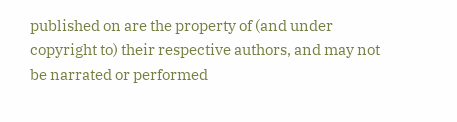published on are the property of (and under copyright to) their respective authors, and may not be narrated or performed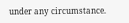under any circumstance.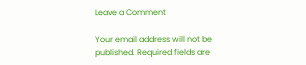Leave a Comment

Your email address will not be published. Required fields are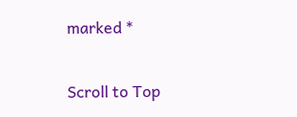marked *

Scroll to Top